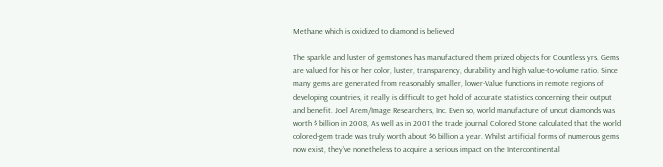Methane which is oxidized to diamond is believed

The sparkle and luster of gemstones has manufactured them prized objects for Countless yrs. Gems are valued for his or her color, luster, transparency, durability and high value-to-volume ratio. Since many gems are generated from reasonably smaller, lower-Value functions in remote regions of developing countries, it really is difficult to get hold of accurate statistics concerning their output and benefit. Joel Arem/Image Researchers, Inc. Even so, world manufacture of uncut diamonds was worth $ billion in 2008, As well as in 2001 the trade journal Colored Stone calculated that the world colored-gem trade was truly worth about $6 billion a year. Whilst artificial forms of numerous gems now exist, they’ve nonetheless to acquire a serious impact on the Intercontinental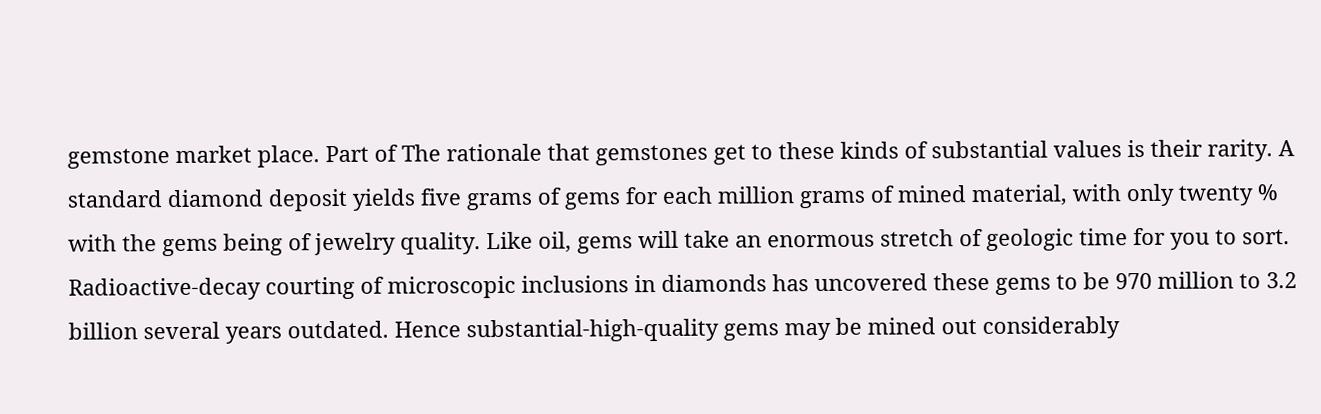gemstone market place. Part of The rationale that gemstones get to these kinds of substantial values is their rarity. A standard diamond deposit yields five grams of gems for each million grams of mined material, with only twenty % with the gems being of jewelry quality. Like oil, gems will take an enormous stretch of geologic time for you to sort. Radioactive-decay courting of microscopic inclusions in diamonds has uncovered these gems to be 970 million to 3.2 billion several years outdated. Hence substantial-high-quality gems may be mined out considerably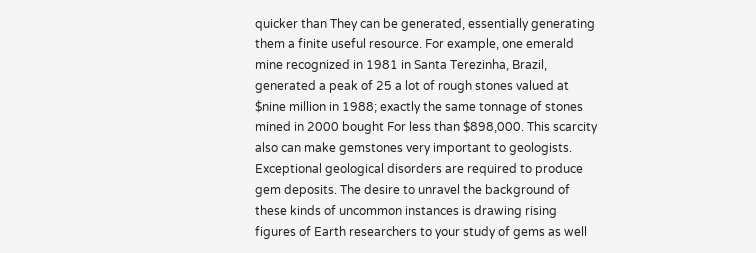quicker than They can be generated, essentially generating them a finite useful resource. For example, one emerald mine recognized in 1981 in Santa Terezinha, Brazil, generated a peak of 25 a lot of rough stones valued at $nine million in 1988; exactly the same tonnage of stones mined in 2000 bought For less than $898,000. This scarcity also can make gemstones very important to geologists. Exceptional geological disorders are required to produce gem deposits. The desire to unravel the background of these kinds of uncommon instances is drawing rising figures of Earth researchers to your study of gems as well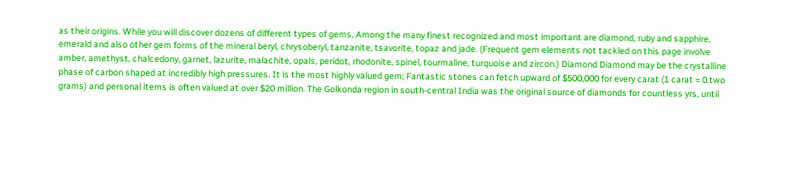as their origins. While you will discover dozens of different types of gems, Among the many finest recognized and most important are diamond, ruby and sapphire, emerald and also other gem forms of the mineral beryl, chrysoberyl, tanzanite, tsavorite, topaz and jade. (Frequent gem elements not tackled on this page involve amber, amethyst, chalcedony, garnet, lazurite, malachite, opals, peridot, rhodonite, spinel, tourmaline, turquoise and zircon.) Diamond Diamond may be the crystalline phase of carbon shaped at incredibly high pressures. It is the most highly valued gem; Fantastic stones can fetch upward of $500,000 for every carat (1 carat = 0.two grams) and personal items is often valued at over $20 million. The Golkonda region in south-central India was the original source of diamonds for countless yrs, until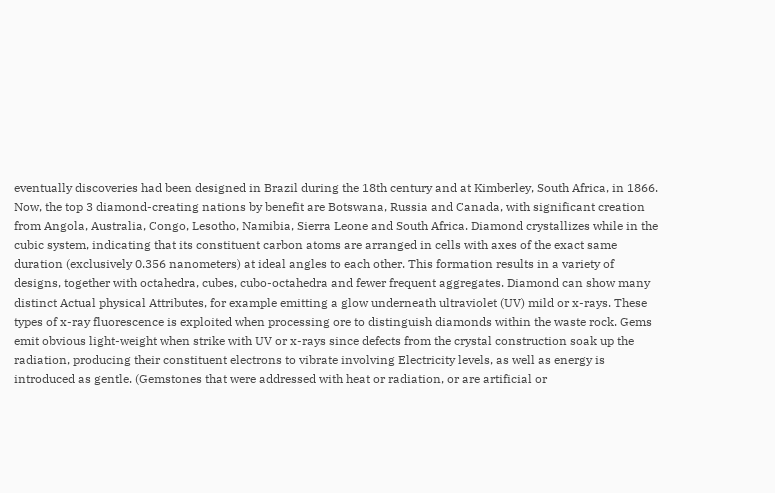eventually discoveries had been designed in Brazil during the 18th century and at Kimberley, South Africa, in 1866. Now, the top 3 diamond-creating nations by benefit are Botswana, Russia and Canada, with significant creation from Angola, Australia, Congo, Lesotho, Namibia, Sierra Leone and South Africa. Diamond crystallizes while in the cubic system, indicating that its constituent carbon atoms are arranged in cells with axes of the exact same duration (exclusively 0.356 nanometers) at ideal angles to each other. This formation results in a variety of designs, together with octahedra, cubes, cubo-octahedra and fewer frequent aggregates. Diamond can show many distinct Actual physical Attributes, for example emitting a glow underneath ultraviolet (UV) mild or x-rays. These types of x-ray fluorescence is exploited when processing ore to distinguish diamonds within the waste rock. Gems emit obvious light-weight when strike with UV or x-rays since defects from the crystal construction soak up the radiation, producing their constituent electrons to vibrate involving Electricity levels, as well as energy is introduced as gentle. (Gemstones that were addressed with heat or radiation, or are artificial or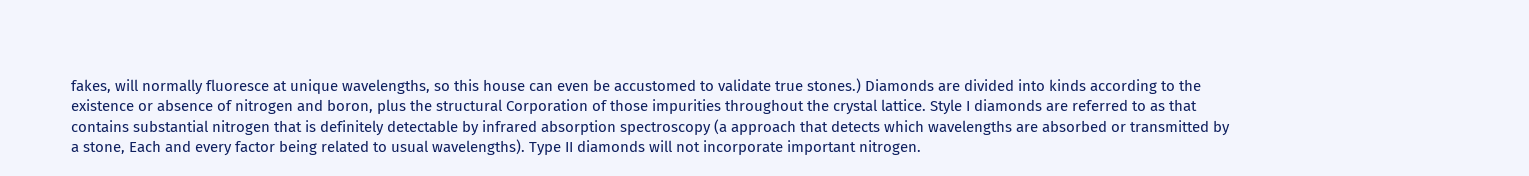fakes, will normally fluoresce at unique wavelengths, so this house can even be accustomed to validate true stones.) Diamonds are divided into kinds according to the existence or absence of nitrogen and boron, plus the structural Corporation of those impurities throughout the crystal lattice. Style I diamonds are referred to as that contains substantial nitrogen that is definitely detectable by infrared absorption spectroscopy (a approach that detects which wavelengths are absorbed or transmitted by a stone, Each and every factor being related to usual wavelengths). Type II diamonds will not incorporate important nitrogen.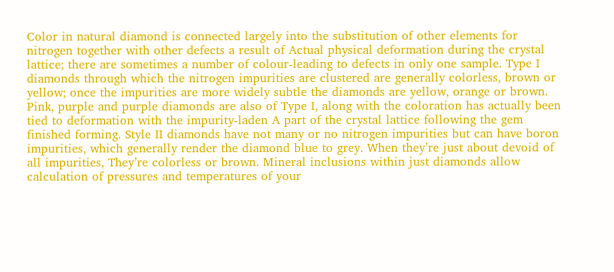Color in natural diamond is connected largely into the substitution of other elements for nitrogen together with other defects a result of Actual physical deformation during the crystal lattice; there are sometimes a number of colour-leading to defects in only one sample. Type I diamonds through which the nitrogen impurities are clustered are generally colorless, brown or yellow; once the impurities are more widely subtle the diamonds are yellow, orange or brown. Pink, purple and purple diamonds are also of Type I, along with the coloration has actually been tied to deformation with the impurity-laden A part of the crystal lattice following the gem finished forming. Style II diamonds have not many or no nitrogen impurities but can have boron impurities, which generally render the diamond blue to grey. When they’re just about devoid of all impurities, They’re colorless or brown. Mineral inclusions within just diamonds allow calculation of pressures and temperatures of your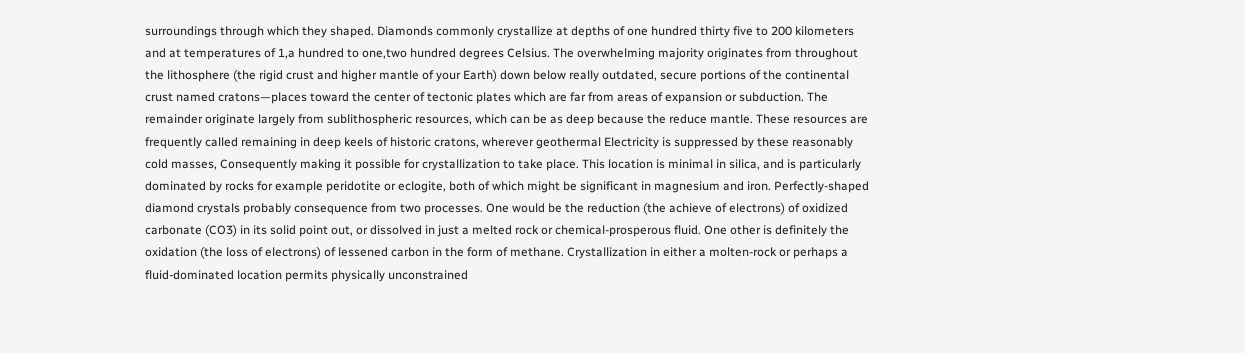surroundings through which they shaped. Diamonds commonly crystallize at depths of one hundred thirty five to 200 kilometers and at temperatures of 1,a hundred to one,two hundred degrees Celsius. The overwhelming majority originates from throughout the lithosphere (the rigid crust and higher mantle of your Earth) down below really outdated, secure portions of the continental crust named cratons—places toward the center of tectonic plates which are far from areas of expansion or subduction. The remainder originate largely from sublithospheric resources, which can be as deep because the reduce mantle. These resources are frequently called remaining in deep keels of historic cratons, wherever geothermal Electricity is suppressed by these reasonably cold masses, Consequently making it possible for crystallization to take place. This location is minimal in silica, and is particularly dominated by rocks for example peridotite or eclogite, both of which might be significant in magnesium and iron. Perfectly-shaped diamond crystals probably consequence from two processes. One would be the reduction (the achieve of electrons) of oxidized carbonate (CO3) in its solid point out, or dissolved in just a melted rock or chemical-prosperous fluid. One other is definitely the oxidation (the loss of electrons) of lessened carbon in the form of methane. Crystallization in either a molten-rock or perhaps a fluid-dominated location permits physically unconstrained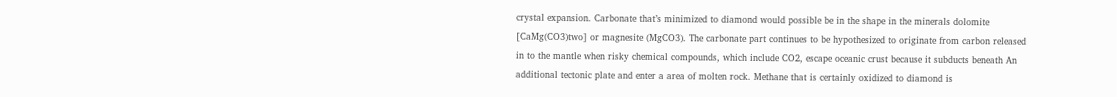crystal expansion. Carbonate that’s minimized to diamond would possible be in the shape in the minerals dolomite [CaMg(CO3)two] or magnesite (MgCO3). The carbonate part continues to be hypothesized to originate from carbon released in to the mantle when risky chemical compounds, which include CO2, escape oceanic crust because it subducts beneath An additional tectonic plate and enter a area of molten rock. Methane that is certainly oxidized to diamond is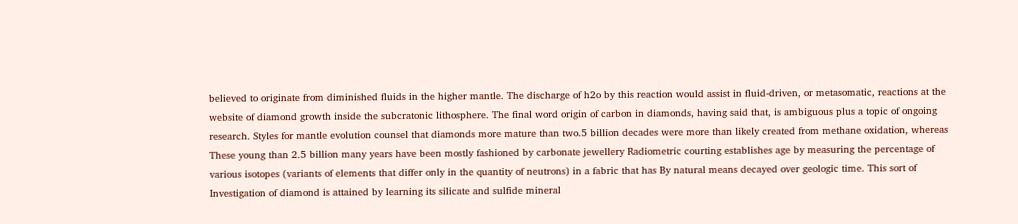believed to originate from diminished fluids in the higher mantle. The discharge of h2o by this reaction would assist in fluid-driven, or metasomatic, reactions at the website of diamond growth inside the subcratonic lithosphere. The final word origin of carbon in diamonds, having said that, is ambiguous plus a topic of ongoing research. Styles for mantle evolution counsel that diamonds more mature than two.5 billion decades were more than likely created from methane oxidation, whereas These young than 2.5 billion many years have been mostly fashioned by carbonate jewellery Radiometric courting establishes age by measuring the percentage of various isotopes (variants of elements that differ only in the quantity of neutrons) in a fabric that has By natural means decayed over geologic time. This sort of Investigation of diamond is attained by learning its silicate and sulfide mineral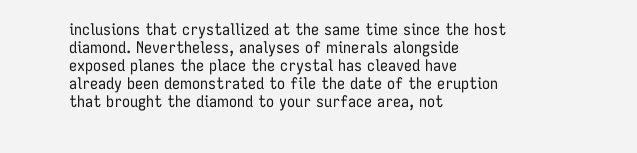inclusions that crystallized at the same time since the host diamond. Nevertheless, analyses of minerals alongside exposed planes the place the crystal has cleaved have already been demonstrated to file the date of the eruption that brought the diamond to your surface area, not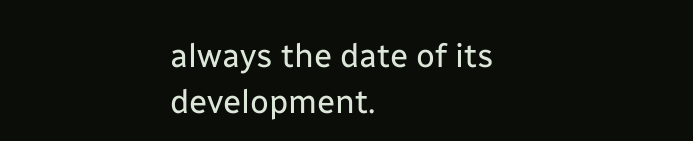always the date of its development.